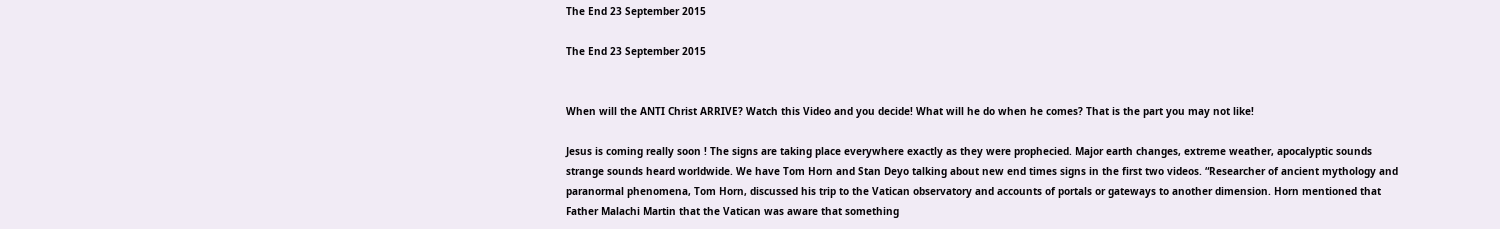The End 23 September 2015

The End 23 September 2015


When will the ANTI Christ ARRIVE? Watch this Video and you decide! What will he do when he comes? That is the part you may not like!

Jesus is coming really soon ! The signs are taking place everywhere exactly as they were prophecied. Major earth changes, extreme weather, apocalyptic sounds strange sounds heard worldwide. We have Tom Horn and Stan Deyo talking about new end times signs in the first two videos. “Researcher of ancient mythology and paranormal phenomena, Tom Horn, discussed his trip to the Vatican observatory and accounts of portals or gateways to another dimension. Horn mentioned that Father Malachi Martin that the Vatican was aware that something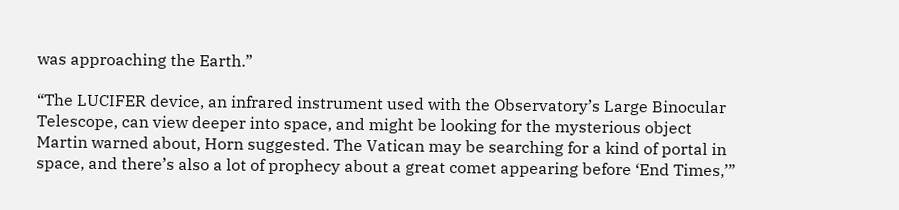was approaching the Earth.”

“The LUCIFER device, an infrared instrument used with the Observatory’s Large Binocular Telescope, can view deeper into space, and might be looking for the mysterious object Martin warned about, Horn suggested. The Vatican may be searching for a kind of portal in space, and there’s also a lot of prophecy about a great comet appearing before ‘End Times,’”